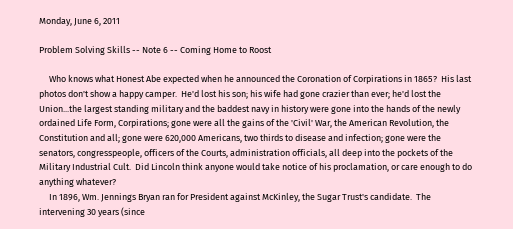Monday, June 6, 2011

Problem Solving Skills -- Note 6 -- Coming Home to Roost

     Who knows what Honest Abe expected when he announced the Coronation of Corpirations in 1865?  His last photos don't show a happy camper.  He'd lost his son; his wife had gone crazier than ever; he'd lost the Union...the largest standing military and the baddest navy in history were gone into the hands of the newly ordained Life Form, Corpirations; gone were all the gains of the 'Civil' War, the American Revolution, the Constitution and all; gone were 620,000 Americans, two thirds to disease and infection; gone were the senators, congresspeople, officers of the Courts, administration officials, all deep into the pockets of the Military Industrial Cult.  Did Lincoln think anyone would take notice of his proclamation, or care enough to do anything whatever?
     In 1896, Wm. Jennings Bryan ran for President against McKinley, the Sugar Trust's candidate.  The intervening 30 years (since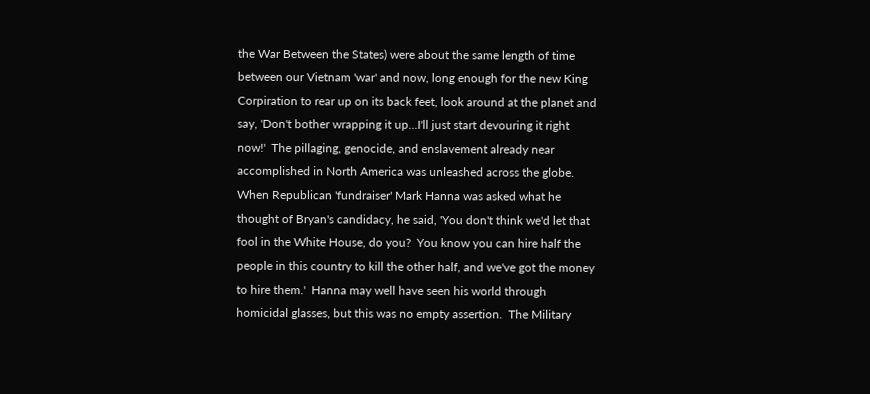the War Between the States) were about the same length of time between our Vietnam 'war' and now, long enough for the new King Corpiration to rear up on its back feet, look around at the planet and say, 'Don't bother wrapping it up...I'll just start devouring it right now!'  The pillaging, genocide, and enslavement already near accomplished in North America was unleashed across the globe.  When Republican 'fundraiser' Mark Hanna was asked what he thought of Bryan's candidacy, he said, 'You don't think we'd let that fool in the White House, do you?  You know you can hire half the people in this country to kill the other half, and we've got the money to hire them.'  Hanna may well have seen his world through homicidal glasses, but this was no empty assertion.  The Military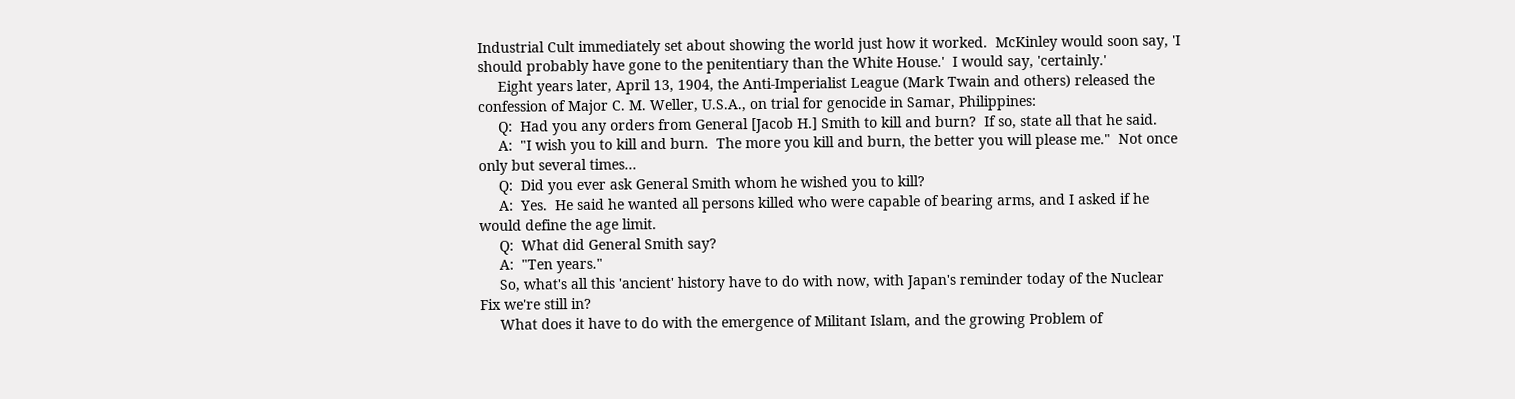Industrial Cult immediately set about showing the world just how it worked.  McKinley would soon say, 'I should probably have gone to the penitentiary than the White House.'  I would say, 'certainly.'
     Eight years later, April 13, 1904, the Anti-Imperialist League (Mark Twain and others) released the confession of Major C. M. Weller, U.S.A., on trial for genocide in Samar, Philippines:
     Q:  Had you any orders from General [Jacob H.] Smith to kill and burn?  If so, state all that he said.
     A:  "I wish you to kill and burn.  The more you kill and burn, the better you will please me."  Not once only but several times...
     Q:  Did you ever ask General Smith whom he wished you to kill?
     A:  Yes.  He said he wanted all persons killed who were capable of bearing arms, and I asked if he would define the age limit.
     Q:  What did General Smith say?
     A:  "Ten years."
     So, what's all this 'ancient' history have to do with now, with Japan's reminder today of the Nuclear Fix we're still in?
     What does it have to do with the emergence of Militant Islam, and the growing Problem of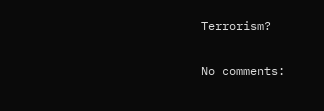Terrorism?

No comments: